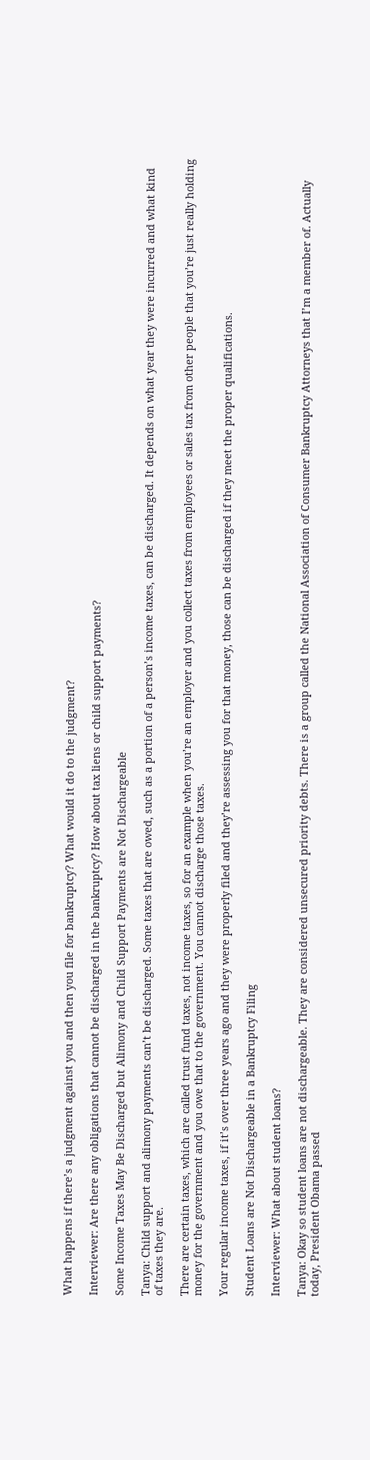What happens if there’s a judgment against you and then you file for bankruptcy? What would it do to the judgment?

Interviewer: Are there any obligations that cannot be discharged in the bankruptcy? How about tax liens or child support payments?

Some Income Taxes May Be Discharged but Alimony and Child Support Payments are Not Dischargeable

Tanya: Child support and alimony payments can’t be discharged. Some taxes that are owed, such as a portion of a person’s income taxes, can be discharged. It depends on what year they were incurred and what kind of taxes they are.

There are certain taxes, which are called trust fund taxes, not income taxes, so for an example when you’re an employer and you collect taxes from employees or sales tax from other people that you’re just really holding money for the government and you owe that to the government. You cannot discharge those taxes.

Your regular income taxes, if it’s over three years ago and they were properly filed and they’re assessing you for that money, those can be discharged if they meet the proper qualifications.

Student Loans are Not Dischargeable in a Bankruptcy Filing

Interviewer: What about student loans?

Tanya: Okay so student loans are not dischargeable. They are considered unsecured priority debts. There is a group called the National Association of Consumer Bankruptcy Attorneys that I’m a member of. Actually today, President Obama passed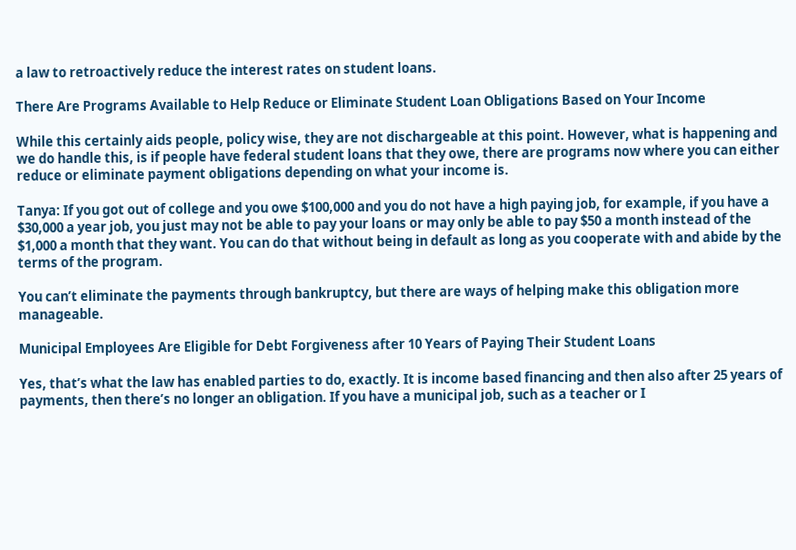a law to retroactively reduce the interest rates on student loans.

There Are Programs Available to Help Reduce or Eliminate Student Loan Obligations Based on Your Income

While this certainly aids people, policy wise, they are not dischargeable at this point. However, what is happening and we do handle this, is if people have federal student loans that they owe, there are programs now where you can either reduce or eliminate payment obligations depending on what your income is.

Tanya: If you got out of college and you owe $100,000 and you do not have a high paying job, for example, if you have a $30,000 a year job, you just may not be able to pay your loans or may only be able to pay $50 a month instead of the $1,000 a month that they want. You can do that without being in default as long as you cooperate with and abide by the terms of the program.

You can’t eliminate the payments through bankruptcy, but there are ways of helping make this obligation more manageable.

Municipal Employees Are Eligible for Debt Forgiveness after 10 Years of Paying Their Student Loans

Yes, that’s what the law has enabled parties to do, exactly. It is income based financing and then also after 25 years of payments, then there’s no longer an obligation. If you have a municipal job, such as a teacher or I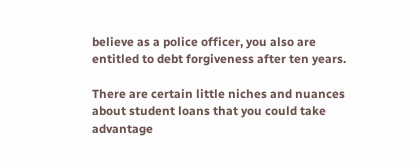believe as a police officer, you also are entitled to debt forgiveness after ten years.

There are certain little niches and nuances about student loans that you could take advantage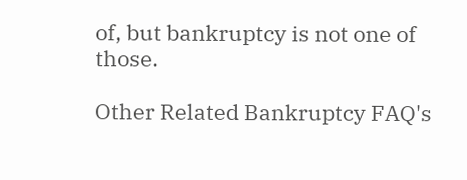of, but bankruptcy is not one of those.

Other Related Bankruptcy FAQ's